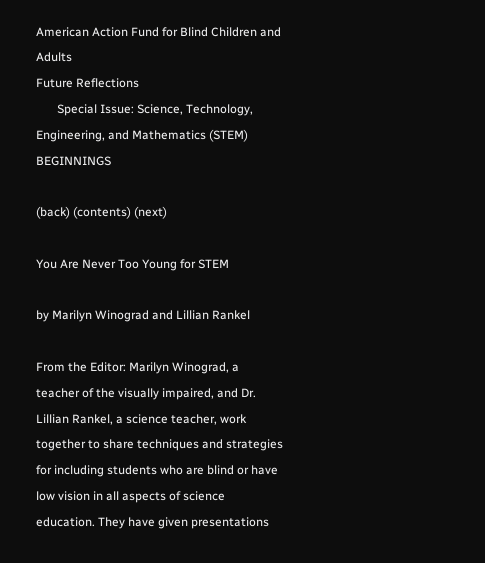American Action Fund for Blind Children and Adults
Future Reflections
       Special Issue: Science, Technology, Engineering, and Mathematics (STEM)       BEGINNINGS

(back) (contents) (next)

You Are Never Too Young for STEM

by Marilyn Winograd and Lillian Rankel

From the Editor: Marilyn Winograd, a teacher of the visually impaired, and Dr. Lillian Rankel, a science teacher, work together to share techniques and strategies for including students who are blind or have low vision in all aspects of science education. They have given presentations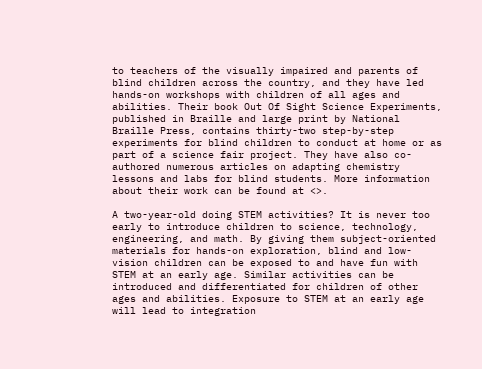to teachers of the visually impaired and parents of blind children across the country, and they have led hands-on workshops with children of all ages and abilities. Their book Out Of Sight Science Experiments, published in Braille and large print by National Braille Press, contains thirty-two step-by-step experiments for blind children to conduct at home or as part of a science fair project. They have also co-authored numerous articles on adapting chemistry lessons and labs for blind students. More information about their work can be found at <>.

A two-year-old doing STEM activities? It is never too early to introduce children to science, technology, engineering, and math. By giving them subject-oriented materials for hands-on exploration, blind and low-vision children can be exposed to and have fun with STEM at an early age. Similar activities can be introduced and differentiated for children of other ages and abilities. Exposure to STEM at an early age will lead to integration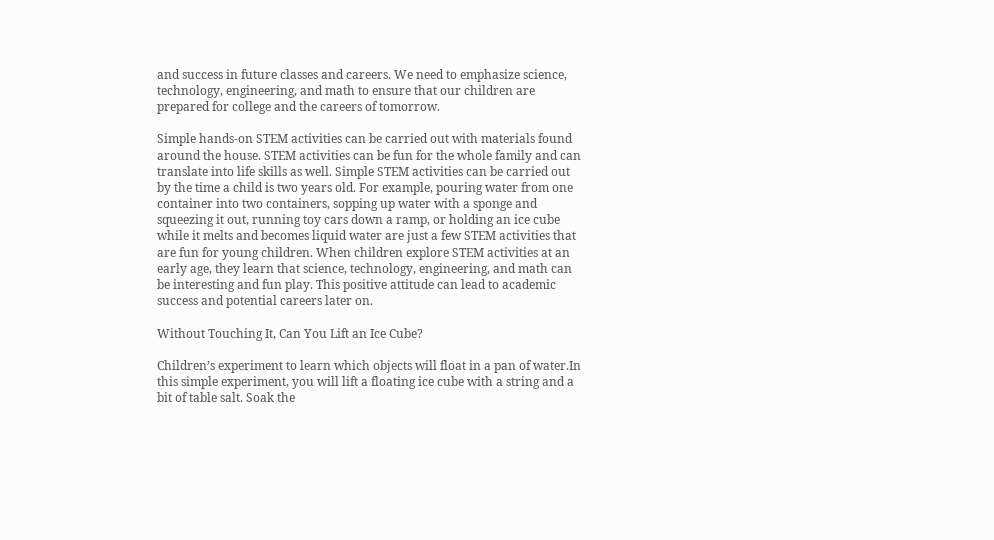and success in future classes and careers. We need to emphasize science, technology, engineering, and math to ensure that our children are prepared for college and the careers of tomorrow.

Simple hands-on STEM activities can be carried out with materials found around the house. STEM activities can be fun for the whole family and can translate into life skills as well. Simple STEM activities can be carried out by the time a child is two years old. For example, pouring water from one container into two containers, sopping up water with a sponge and squeezing it out, running toy cars down a ramp, or holding an ice cube while it melts and becomes liquid water are just a few STEM activities that are fun for young children. When children explore STEM activities at an early age, they learn that science, technology, engineering, and math can be interesting and fun play. This positive attitude can lead to academic success and potential careers later on.

Without Touching It, Can You Lift an Ice Cube?

Children’s experiment to learn which objects will float in a pan of water.In this simple experiment, you will lift a floating ice cube with a string and a bit of table salt. Soak the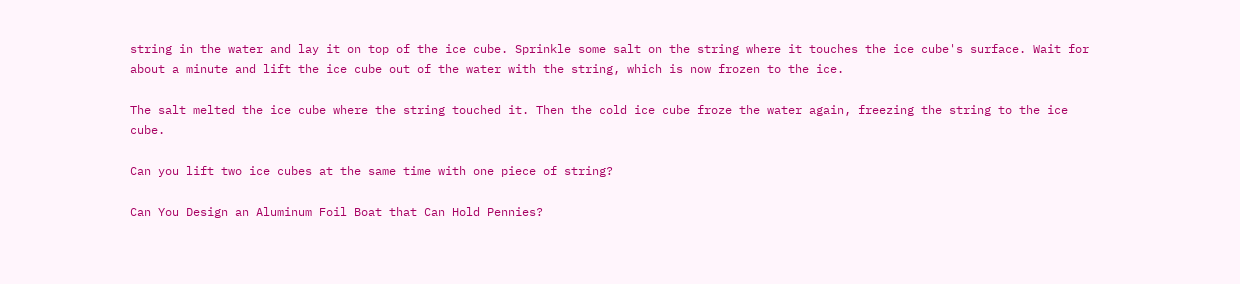string in the water and lay it on top of the ice cube. Sprinkle some salt on the string where it touches the ice cube's surface. Wait for about a minute and lift the ice cube out of the water with the string, which is now frozen to the ice.

The salt melted the ice cube where the string touched it. Then the cold ice cube froze the water again, freezing the string to the ice cube.

Can you lift two ice cubes at the same time with one piece of string?

Can You Design an Aluminum Foil Boat that Can Hold Pennies?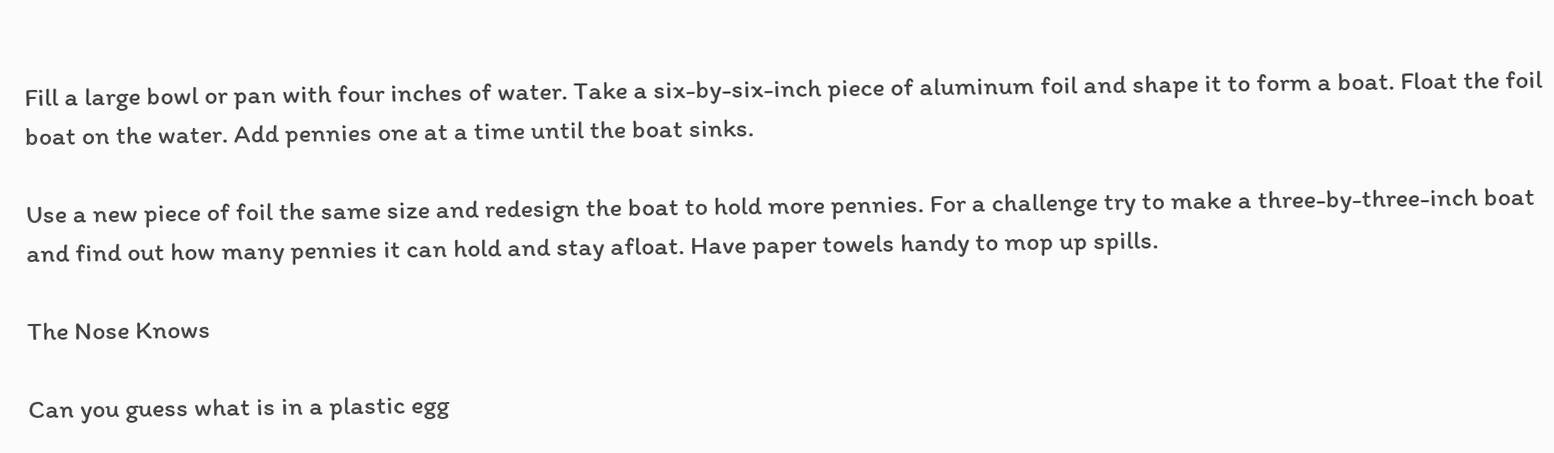Fill a large bowl or pan with four inches of water. Take a six-by-six-inch piece of aluminum foil and shape it to form a boat. Float the foil boat on the water. Add pennies one at a time until the boat sinks.

Use a new piece of foil the same size and redesign the boat to hold more pennies. For a challenge try to make a three-by-three-inch boat and find out how many pennies it can hold and stay afloat. Have paper towels handy to mop up spills.

The Nose Knows

Can you guess what is in a plastic egg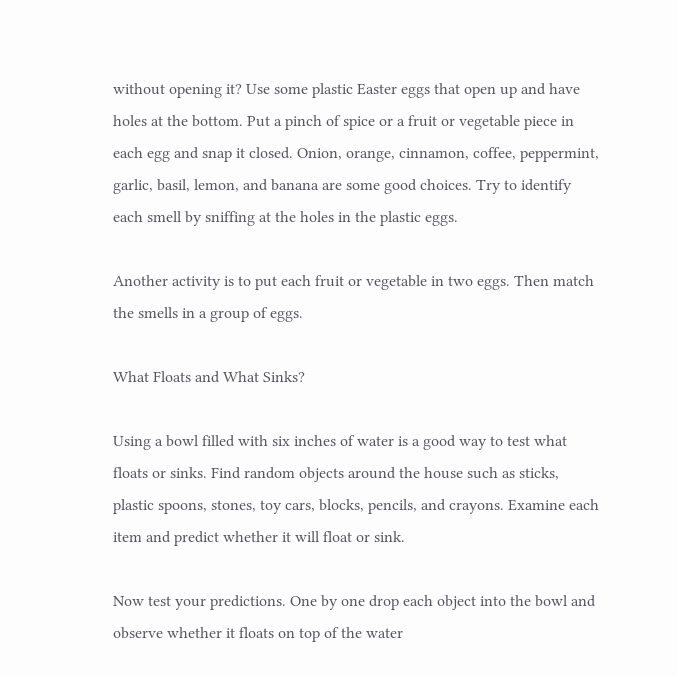without opening it? Use some plastic Easter eggs that open up and have holes at the bottom. Put a pinch of spice or a fruit or vegetable piece in each egg and snap it closed. Onion, orange, cinnamon, coffee, peppermint, garlic, basil, lemon, and banana are some good choices. Try to identify each smell by sniffing at the holes in the plastic eggs.

Another activity is to put each fruit or vegetable in two eggs. Then match the smells in a group of eggs.

What Floats and What Sinks?

Using a bowl filled with six inches of water is a good way to test what floats or sinks. Find random objects around the house such as sticks, plastic spoons, stones, toy cars, blocks, pencils, and crayons. Examine each item and predict whether it will float or sink.

Now test your predictions. One by one drop each object into the bowl and observe whether it floats on top of the water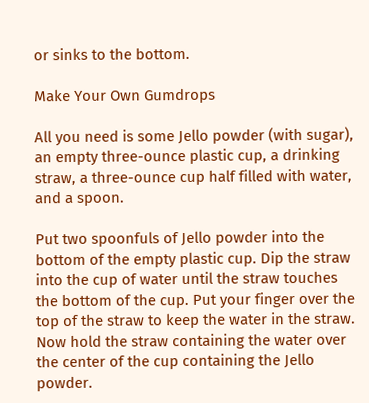or sinks to the bottom.

Make Your Own Gumdrops

All you need is some Jello powder (with sugar), an empty three-ounce plastic cup, a drinking straw, a three-ounce cup half filled with water, and a spoon.

Put two spoonfuls of Jello powder into the bottom of the empty plastic cup. Dip the straw into the cup of water until the straw touches the bottom of the cup. Put your finger over the top of the straw to keep the water in the straw. Now hold the straw containing the water over the center of the cup containing the Jello powder.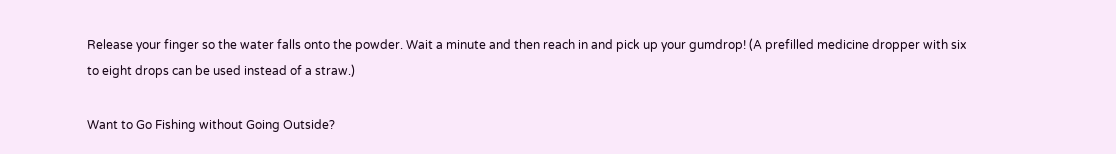Release your finger so the water falls onto the powder. Wait a minute and then reach in and pick up your gumdrop! (A prefilled medicine dropper with six to eight drops can be used instead of a straw.)

Want to Go Fishing without Going Outside?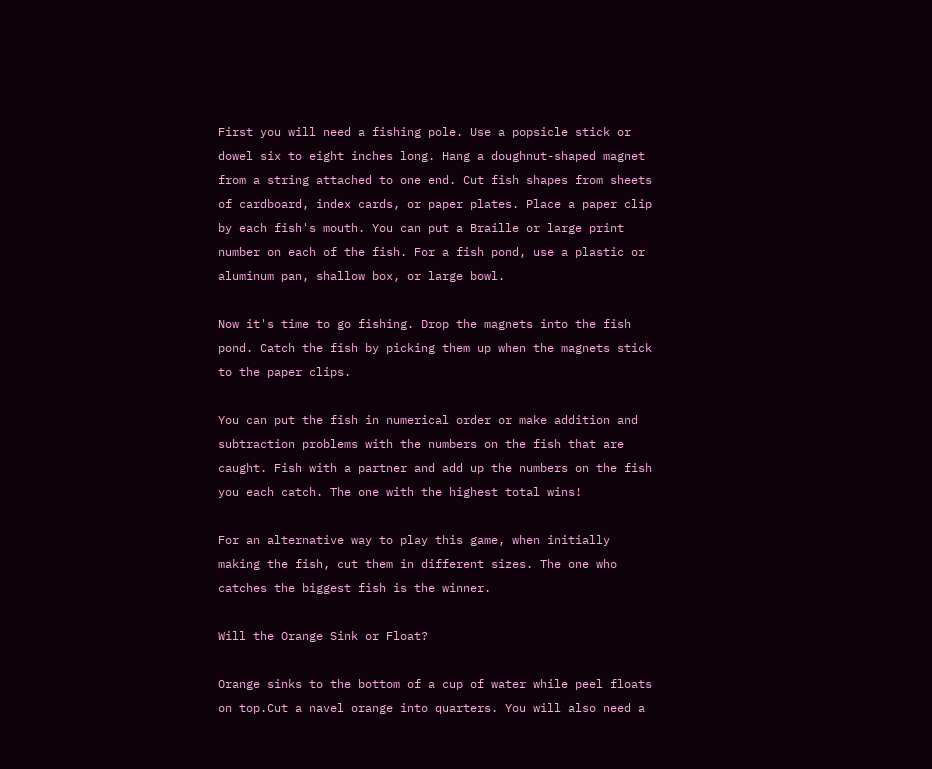First you will need a fishing pole. Use a popsicle stick or dowel six to eight inches long. Hang a doughnut-shaped magnet from a string attached to one end. Cut fish shapes from sheets of cardboard, index cards, or paper plates. Place a paper clip by each fish's mouth. You can put a Braille or large print number on each of the fish. For a fish pond, use a plastic or aluminum pan, shallow box, or large bowl.

Now it's time to go fishing. Drop the magnets into the fish pond. Catch the fish by picking them up when the magnets stick to the paper clips.

You can put the fish in numerical order or make addition and subtraction problems with the numbers on the fish that are caught. Fish with a partner and add up the numbers on the fish you each catch. The one with the highest total wins!

For an alternative way to play this game, when initially making the fish, cut them in different sizes. The one who catches the biggest fish is the winner.

Will the Orange Sink or Float?

Orange sinks to the bottom of a cup of water while peel floats on top.Cut a navel orange into quarters. You will also need a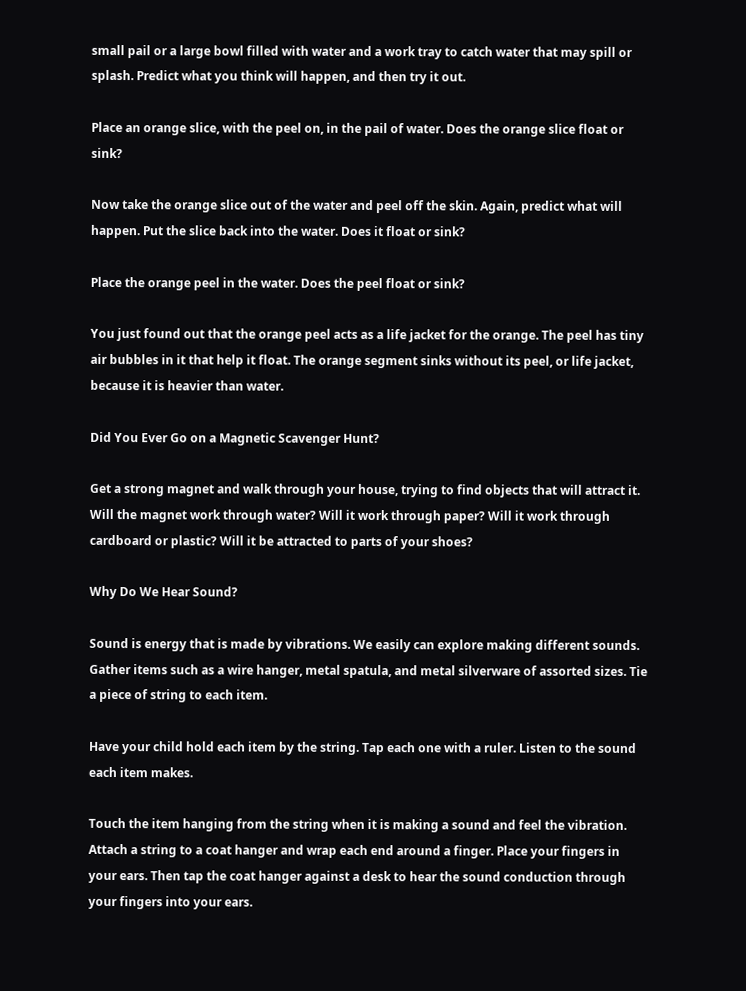small pail or a large bowl filled with water and a work tray to catch water that may spill or splash. Predict what you think will happen, and then try it out.

Place an orange slice, with the peel on, in the pail of water. Does the orange slice float or sink?

Now take the orange slice out of the water and peel off the skin. Again, predict what will happen. Put the slice back into the water. Does it float or sink?

Place the orange peel in the water. Does the peel float or sink?

You just found out that the orange peel acts as a life jacket for the orange. The peel has tiny air bubbles in it that help it float. The orange segment sinks without its peel, or life jacket, because it is heavier than water.

Did You Ever Go on a Magnetic Scavenger Hunt?

Get a strong magnet and walk through your house, trying to find objects that will attract it. Will the magnet work through water? Will it work through paper? Will it work through cardboard or plastic? Will it be attracted to parts of your shoes?

Why Do We Hear Sound?

Sound is energy that is made by vibrations. We easily can explore making different sounds. Gather items such as a wire hanger, metal spatula, and metal silverware of assorted sizes. Tie a piece of string to each item.

Have your child hold each item by the string. Tap each one with a ruler. Listen to the sound each item makes.

Touch the item hanging from the string when it is making a sound and feel the vibration. Attach a string to a coat hanger and wrap each end around a finger. Place your fingers in your ears. Then tap the coat hanger against a desk to hear the sound conduction through your fingers into your ears.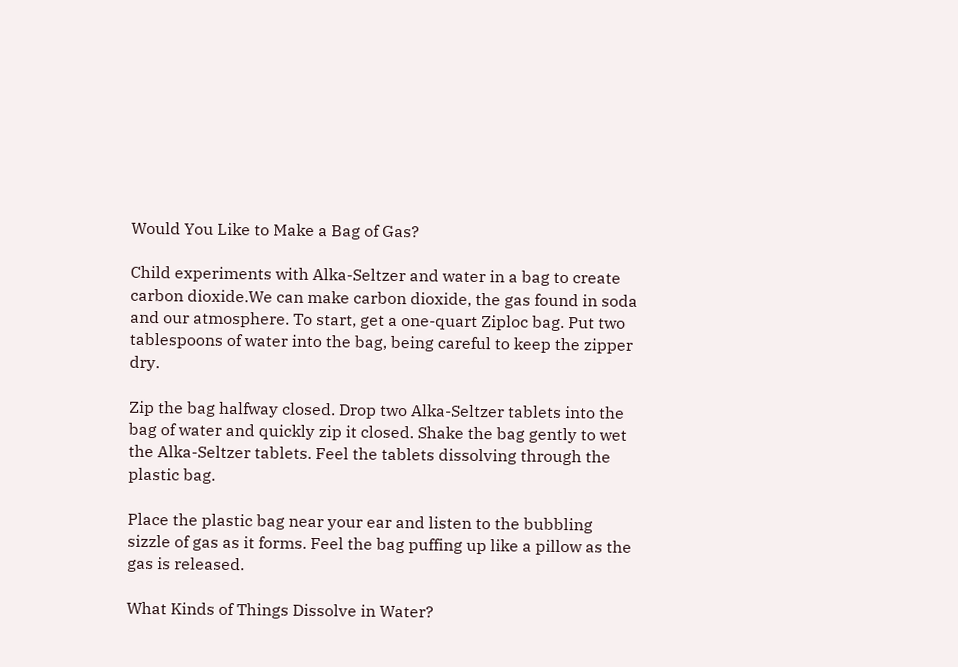Would You Like to Make a Bag of Gas?

Child experiments with Alka-Seltzer and water in a bag to create carbon dioxide.We can make carbon dioxide, the gas found in soda and our atmosphere. To start, get a one-quart Ziploc bag. Put two tablespoons of water into the bag, being careful to keep the zipper dry.

Zip the bag halfway closed. Drop two Alka-Seltzer tablets into the bag of water and quickly zip it closed. Shake the bag gently to wet the Alka-Seltzer tablets. Feel the tablets dissolving through the plastic bag.

Place the plastic bag near your ear and listen to the bubbling sizzle of gas as it forms. Feel the bag puffing up like a pillow as the gas is released.

What Kinds of Things Dissolve in Water?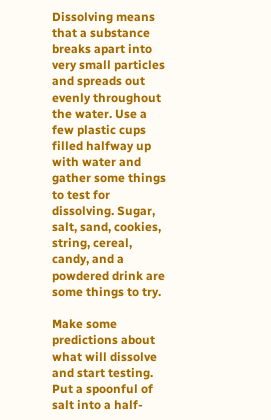Dissolving means that a substance breaks apart into very small particles and spreads out evenly throughout the water. Use a few plastic cups filled halfway up with water and gather some things to test for dissolving. Sugar, salt, sand, cookies, string, cereal, candy, and a powdered drink are some things to try.

Make some predictions about what will dissolve and start testing. Put a spoonful of salt into a half-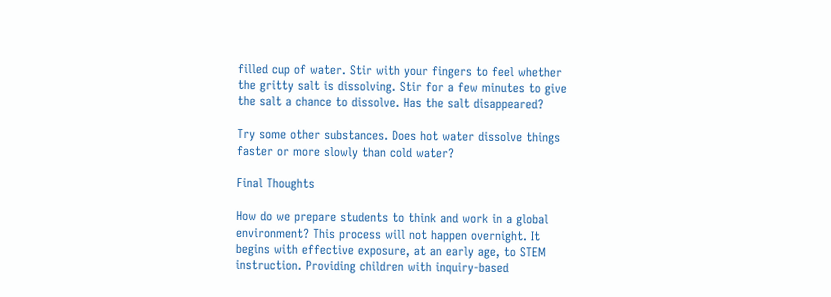filled cup of water. Stir with your fingers to feel whether the gritty salt is dissolving. Stir for a few minutes to give the salt a chance to dissolve. Has the salt disappeared?

Try some other substances. Does hot water dissolve things faster or more slowly than cold water?

Final Thoughts

How do we prepare students to think and work in a global environment? This process will not happen overnight. It begins with effective exposure, at an early age, to STEM instruction. Providing children with inquiry-based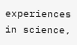experiences in science,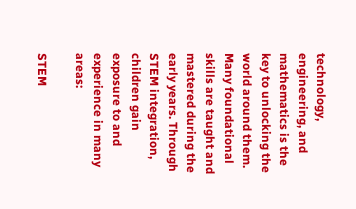technology, engineering, and mathematics is the key to unlocking the world around them. Many foundational skills are taught and mastered during the early years. Through STEM integration, children gain exposure to and experience in many areas:

STEM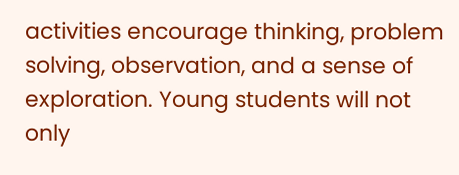activities encourage thinking, problem solving, observation, and a sense of exploration. Young students will not only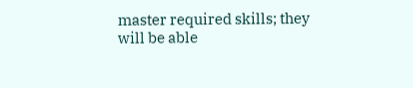master required skills; they will be able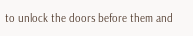to unlock the doors before them and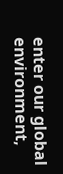enter our global environment,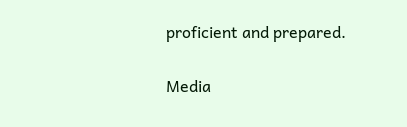proficient and prepared.

Media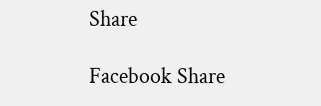Share

Facebook Share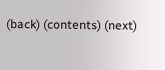(back) (contents) (next)